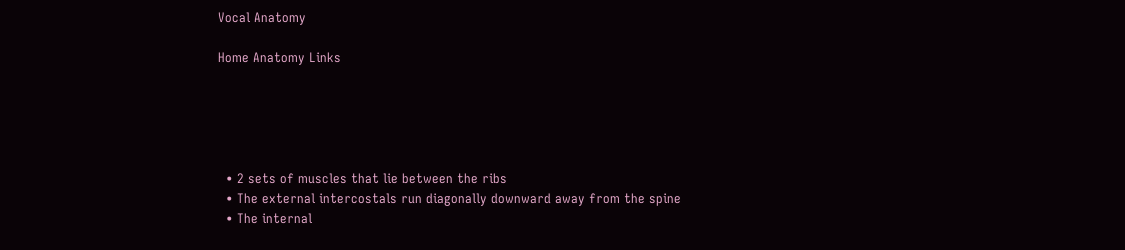Vocal Anatomy

Home Anatomy Links





  • 2 sets of muscles that lie between the ribs
  • The external intercostals run diagonally downward away from the spine
  • The internal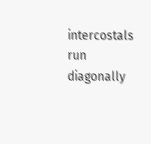intercostals run diagonally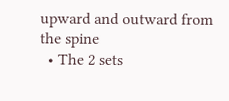upward and outward from the spine
  • The 2 sets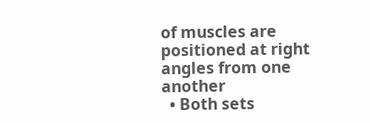of muscles are positioned at right angles from one another
  • Both sets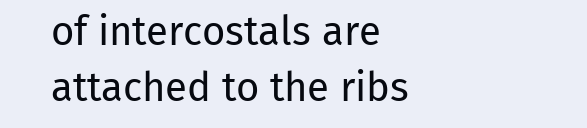of intercostals are attached to the ribs